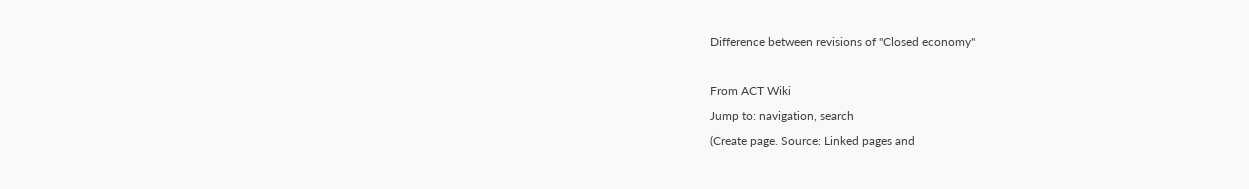Difference between revisions of "Closed economy"

From ACT Wiki
Jump to: navigation, search
(Create page. Source: Linked pages and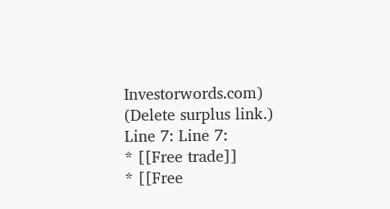Investorwords.com)
(Delete surplus link.)
Line 7: Line 7:
* [[Free trade]]
* [[Free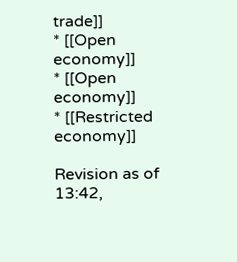trade]]
* [[Open economy]]
* [[Open economy]]
* [[Restricted economy]]

Revision as of 13:42,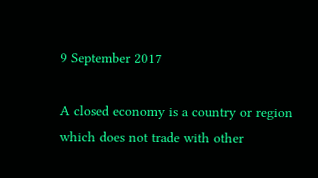9 September 2017

A closed economy is a country or region which does not trade with other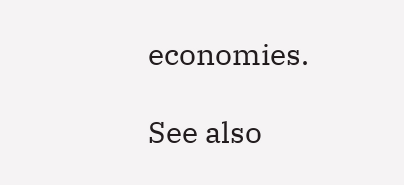economies.

See also